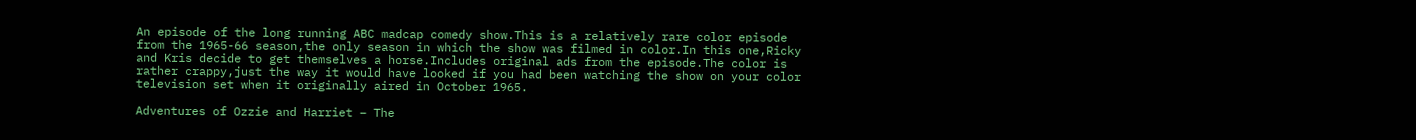An episode of the long running ABC madcap comedy show.This is a relatively rare color episode from the 1965-66 season,the only season in which the show was filmed in color.In this one,Ricky and Kris decide to get themselves a horse.Includes original ads from the episode.The color is rather crappy,just the way it would have looked if you had been watching the show on your color television set when it originally aired in October 1965.

Adventures of Ozzie and Harriet – The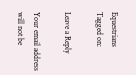Equestrians
Tagged on:

Leave a Reply

Your email address will not be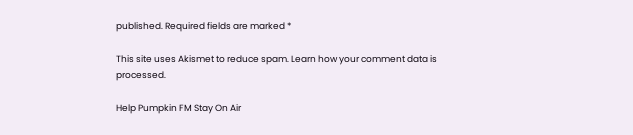published. Required fields are marked *

This site uses Akismet to reduce spam. Learn how your comment data is processed.

Help Pumpkin FM Stay On Air